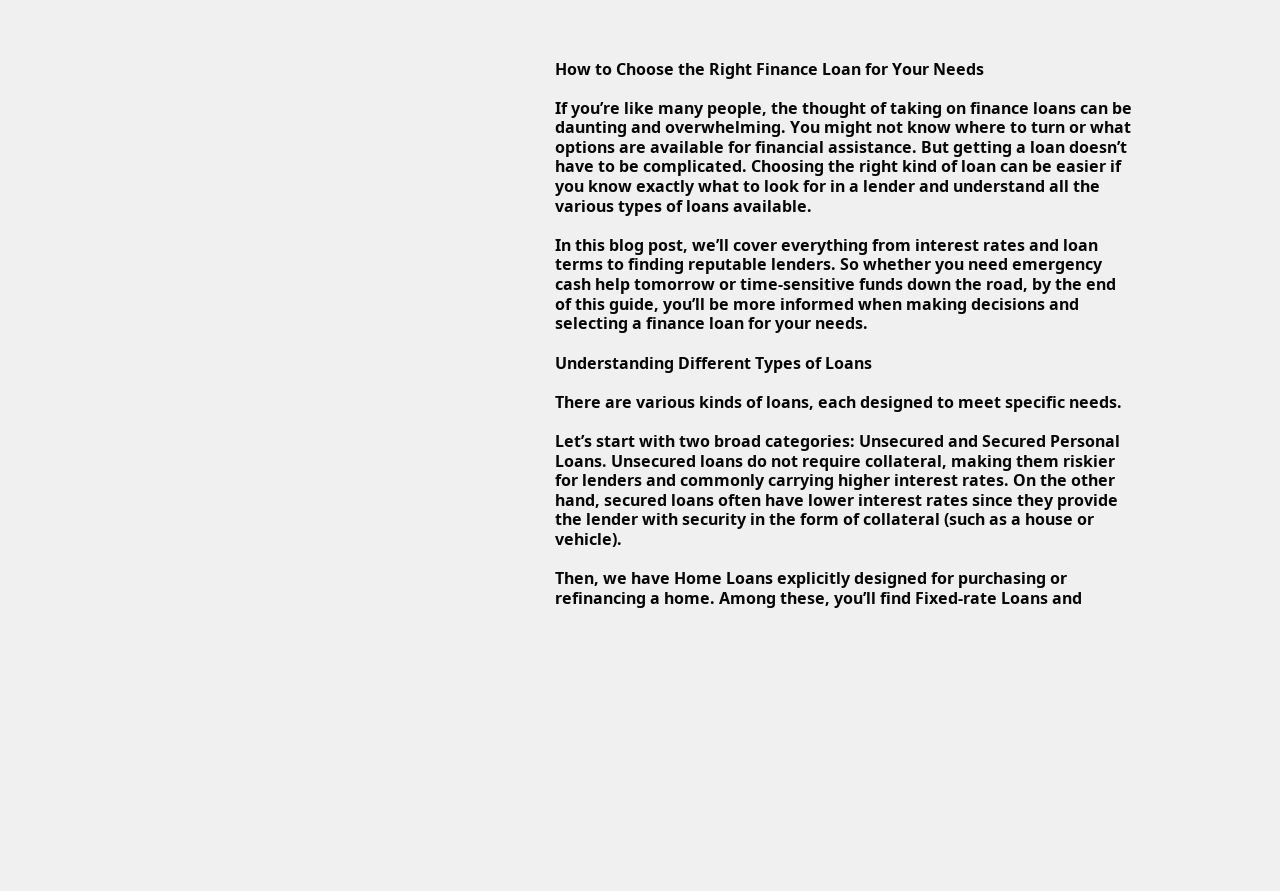How to Choose the Right Finance Loan for Your Needs

If you’re like many people, the thought of taking on finance loans can be daunting and overwhelming. You might not know where to turn or what options are available for financial assistance. But getting a loan doesn’t have to be complicated. Choosing the right kind of loan can be easier if you know exactly what to look for in a lender and understand all the various types of loans available.

In this blog post, we’ll cover everything from interest rates and loan terms to finding reputable lenders. So whether you need emergency cash help tomorrow or time-sensitive funds down the road, by the end of this guide, you’ll be more informed when making decisions and selecting a finance loan for your needs.

Understanding Different Types of Loans

There are various kinds of loans, each designed to meet specific needs.

Let’s start with two broad categories: Unsecured and Secured Personal Loans. Unsecured loans do not require collateral, making them riskier for lenders and commonly carrying higher interest rates. On the other hand, secured loans often have lower interest rates since they provide the lender with security in the form of collateral (such as a house or vehicle).

Then, we have Home Loans explicitly designed for purchasing or refinancing a home. Among these, you’ll find Fixed-rate Loans and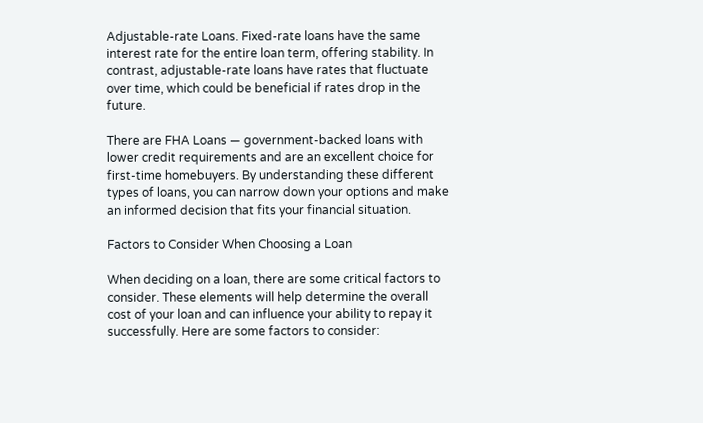Adjustable-rate Loans. Fixed-rate loans have the same interest rate for the entire loan term, offering stability. In contrast, adjustable-rate loans have rates that fluctuate over time, which could be beneficial if rates drop in the future.

There are FHA Loans — government-backed loans with lower credit requirements and are an excellent choice for first-time homebuyers. By understanding these different types of loans, you can narrow down your options and make an informed decision that fits your financial situation.

Factors to Consider When Choosing a Loan

When deciding on a loan, there are some critical factors to consider. These elements will help determine the overall cost of your loan and can influence your ability to repay it successfully. Here are some factors to consider: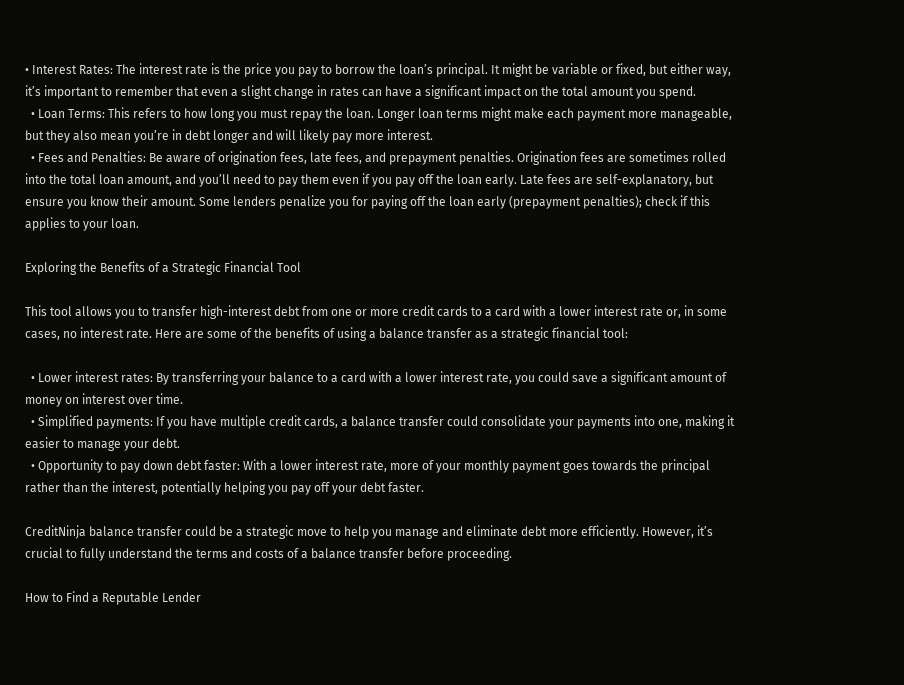• Interest Rates: The interest rate is the price you pay to borrow the loan’s principal. It might be variable or fixed, but either way, it’s important to remember that even a slight change in rates can have a significant impact on the total amount you spend.
  • Loan Terms: This refers to how long you must repay the loan. Longer loan terms might make each payment more manageable, but they also mean you’re in debt longer and will likely pay more interest.
  • Fees and Penalties: Be aware of origination fees, late fees, and prepayment penalties. Origination fees are sometimes rolled into the total loan amount, and you’ll need to pay them even if you pay off the loan early. Late fees are self-explanatory, but ensure you know their amount. Some lenders penalize you for paying off the loan early (prepayment penalties); check if this applies to your loan.

Exploring the Benefits of a Strategic Financial Tool

This tool allows you to transfer high-interest debt from one or more credit cards to a card with a lower interest rate or, in some cases, no interest rate. Here are some of the benefits of using a balance transfer as a strategic financial tool:

  • Lower interest rates: By transferring your balance to a card with a lower interest rate, you could save a significant amount of money on interest over time.
  • Simplified payments: If you have multiple credit cards, a balance transfer could consolidate your payments into one, making it easier to manage your debt.
  • Opportunity to pay down debt faster: With a lower interest rate, more of your monthly payment goes towards the principal rather than the interest, potentially helping you pay off your debt faster.

CreditNinja balance transfer could be a strategic move to help you manage and eliminate debt more efficiently. However, it’s crucial to fully understand the terms and costs of a balance transfer before proceeding.

How to Find a Reputable Lender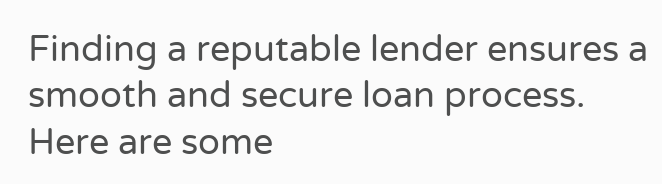Finding a reputable lender ensures a smooth and secure loan process. Here are some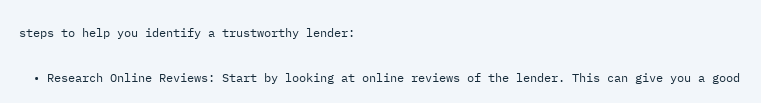steps to help you identify a trustworthy lender:

  • Research Online Reviews: Start by looking at online reviews of the lender. This can give you a good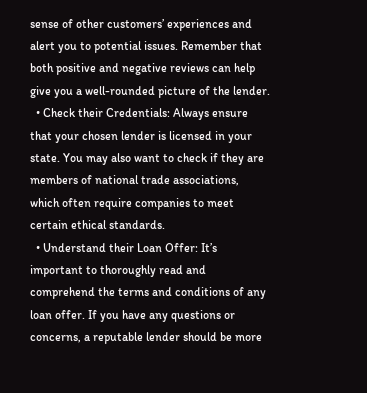sense of other customers’ experiences and alert you to potential issues. Remember that both positive and negative reviews can help give you a well-rounded picture of the lender.
  • Check their Credentials: Always ensure that your chosen lender is licensed in your state. You may also want to check if they are members of national trade associations, which often require companies to meet certain ethical standards.
  • Understand their Loan Offer: It’s important to thoroughly read and comprehend the terms and conditions of any loan offer. If you have any questions or concerns, a reputable lender should be more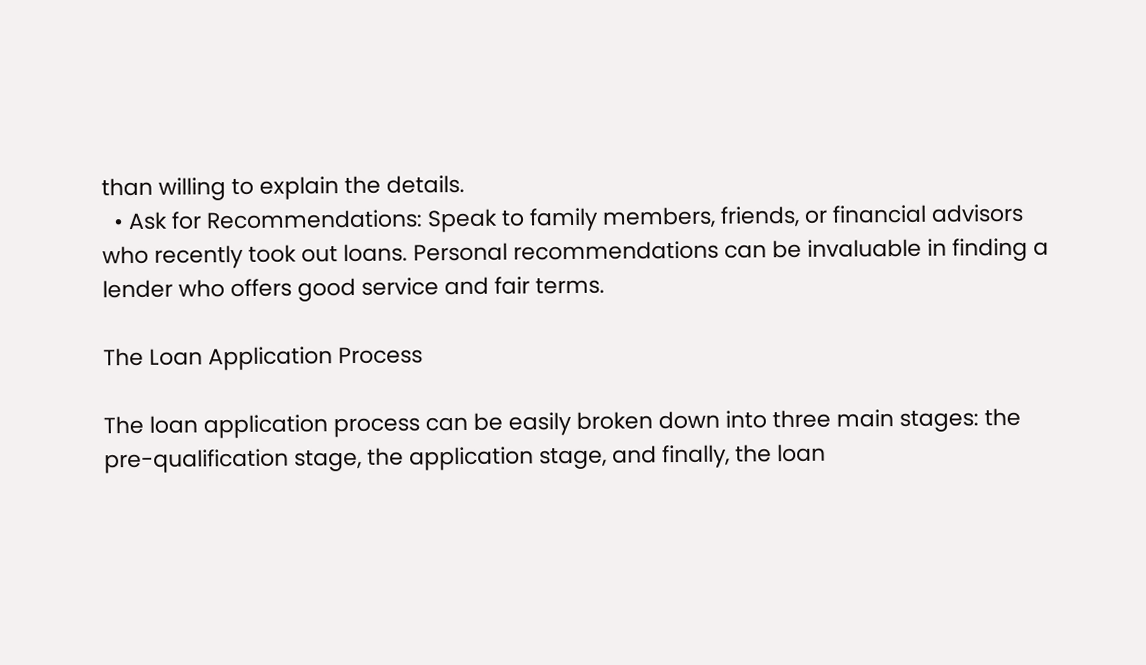than willing to explain the details.
  • Ask for Recommendations: Speak to family members, friends, or financial advisors who recently took out loans. Personal recommendations can be invaluable in finding a lender who offers good service and fair terms.

The Loan Application Process

The loan application process can be easily broken down into three main stages: the pre-qualification stage, the application stage, and finally, the loan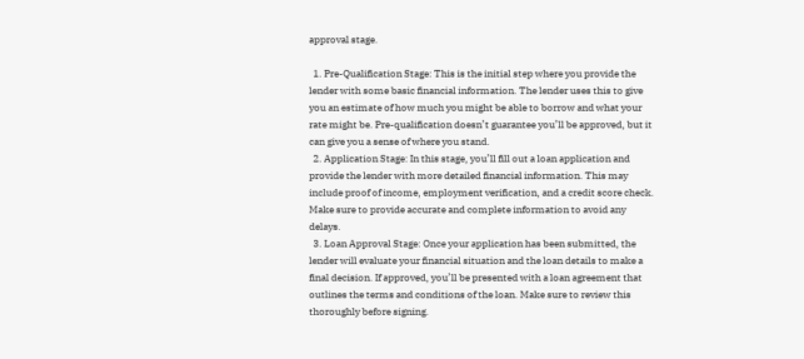approval stage.

  1. Pre-Qualification Stage: This is the initial step where you provide the lender with some basic financial information. The lender uses this to give you an estimate of how much you might be able to borrow and what your rate might be. Pre-qualification doesn’t guarantee you’ll be approved, but it can give you a sense of where you stand.
  2. Application Stage: In this stage, you’ll fill out a loan application and provide the lender with more detailed financial information. This may include proof of income, employment verification, and a credit score check. Make sure to provide accurate and complete information to avoid any delays.
  3. Loan Approval Stage: Once your application has been submitted, the lender will evaluate your financial situation and the loan details to make a final decision. If approved, you’ll be presented with a loan agreement that outlines the terms and conditions of the loan. Make sure to review this thoroughly before signing.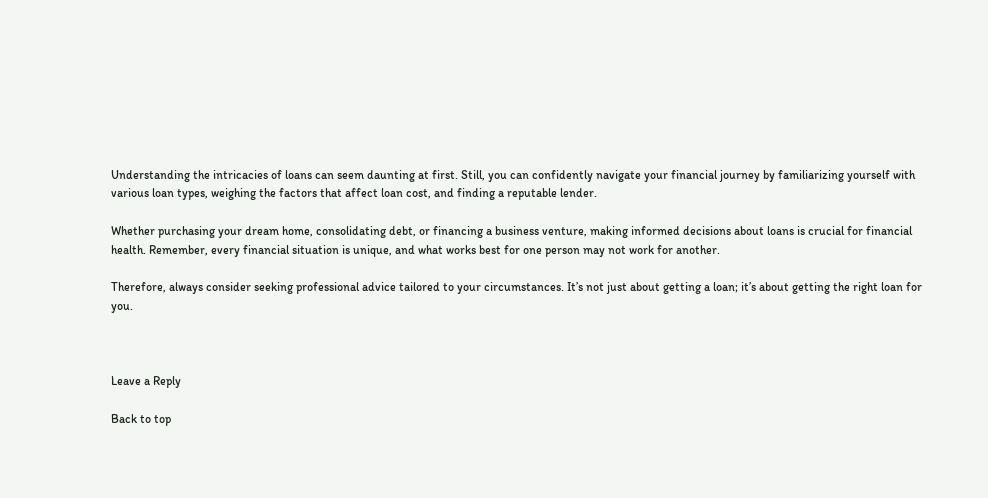Understanding the intricacies of loans can seem daunting at first. Still, you can confidently navigate your financial journey by familiarizing yourself with various loan types, weighing the factors that affect loan cost, and finding a reputable lender.

Whether purchasing your dream home, consolidating debt, or financing a business venture, making informed decisions about loans is crucial for financial health. Remember, every financial situation is unique, and what works best for one person may not work for another.

Therefore, always consider seeking professional advice tailored to your circumstances. It’s not just about getting a loan; it’s about getting the right loan for you.



Leave a Reply

Back to top